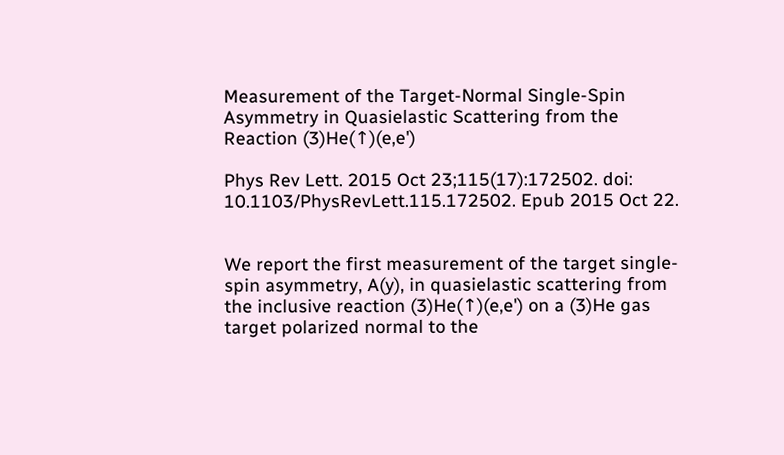Measurement of the Target-Normal Single-Spin Asymmetry in Quasielastic Scattering from the Reaction (3)He(↑)(e,e')

Phys Rev Lett. 2015 Oct 23;115(17):172502. doi: 10.1103/PhysRevLett.115.172502. Epub 2015 Oct 22.


We report the first measurement of the target single-spin asymmetry, A(y), in quasielastic scattering from the inclusive reaction (3)He(↑)(e,e') on a (3)He gas target polarized normal to the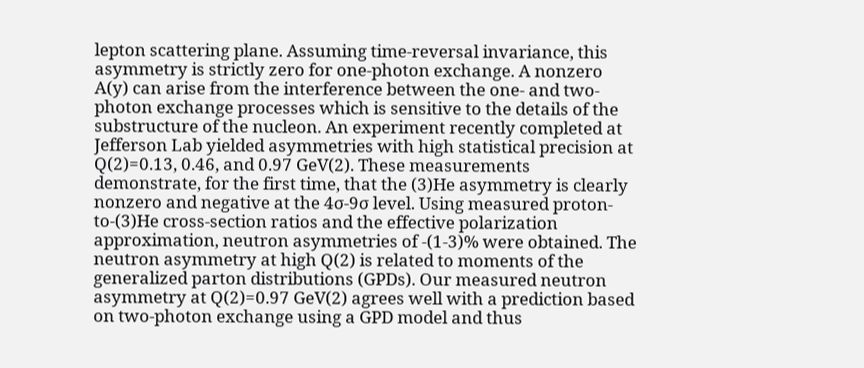lepton scattering plane. Assuming time-reversal invariance, this asymmetry is strictly zero for one-photon exchange. A nonzero A(y) can arise from the interference between the one- and two-photon exchange processes which is sensitive to the details of the substructure of the nucleon. An experiment recently completed at Jefferson Lab yielded asymmetries with high statistical precision at Q(2)=0.13, 0.46, and 0.97 GeV(2). These measurements demonstrate, for the first time, that the (3)He asymmetry is clearly nonzero and negative at the 4σ-9σ level. Using measured proton-to-(3)He cross-section ratios and the effective polarization approximation, neutron asymmetries of -(1-3)% were obtained. The neutron asymmetry at high Q(2) is related to moments of the generalized parton distributions (GPDs). Our measured neutron asymmetry at Q(2)=0.97 GeV(2) agrees well with a prediction based on two-photon exchange using a GPD model and thus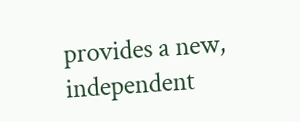provides a new, independent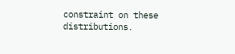constraint on these distributions.